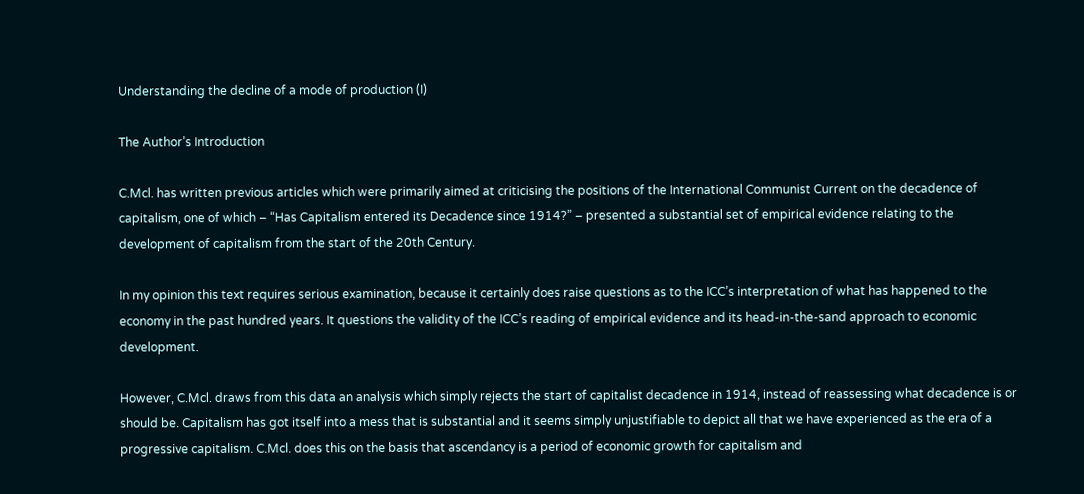Understanding the decline of a mode of production (I)

The Author’s Introduction

C.Mcl. has written previous articles which were primarily aimed at criticising the positions of the International Communist Current on the decadence of capitalism, one of which – “Has Capitalism entered its Decadence since 1914?” – presented a substantial set of empirical evidence relating to the development of capitalism from the start of the 20th Century.

In my opinion this text requires serious examination, because it certainly does raise questions as to the ICC’s interpretation of what has happened to the economy in the past hundred years. It questions the validity of the ICC’s reading of empirical evidence and its head-in-the-sand approach to economic development.

However, C.Mcl. draws from this data an analysis which simply rejects the start of capitalist decadence in 1914, instead of reassessing what decadence is or should be. Capitalism has got itself into a mess that is substantial and it seems simply unjustifiable to depict all that we have experienced as the era of a progressive capitalism. C.Mcl. does this on the basis that ascendancy is a period of economic growth for capitalism and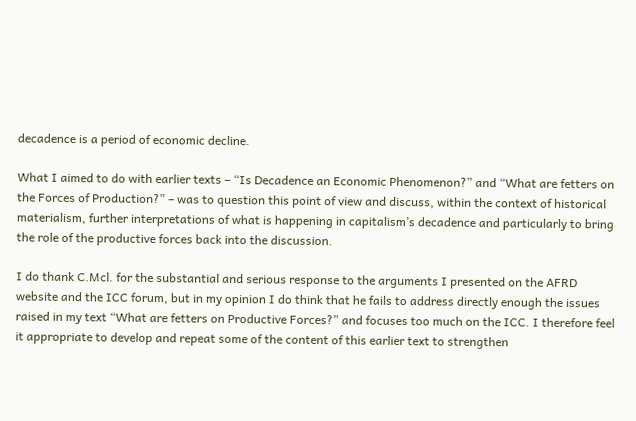decadence is a period of economic decline.

What I aimed to do with earlier texts – “Is Decadence an Economic Phenomenon?” and “What are fetters on the Forces of Production?” – was to question this point of view and discuss, within the context of historical materialism, further interpretations of what is happening in capitalism’s decadence and particularly to bring the role of the productive forces back into the discussion.

I do thank C.Mcl. for the substantial and serious response to the arguments I presented on the AFRD website and the ICC forum, but in my opinion I do think that he fails to address directly enough the issues raised in my text “What are fetters on Productive Forces?” and focuses too much on the ICC. I therefore feel it appropriate to develop and repeat some of the content of this earlier text to strengthen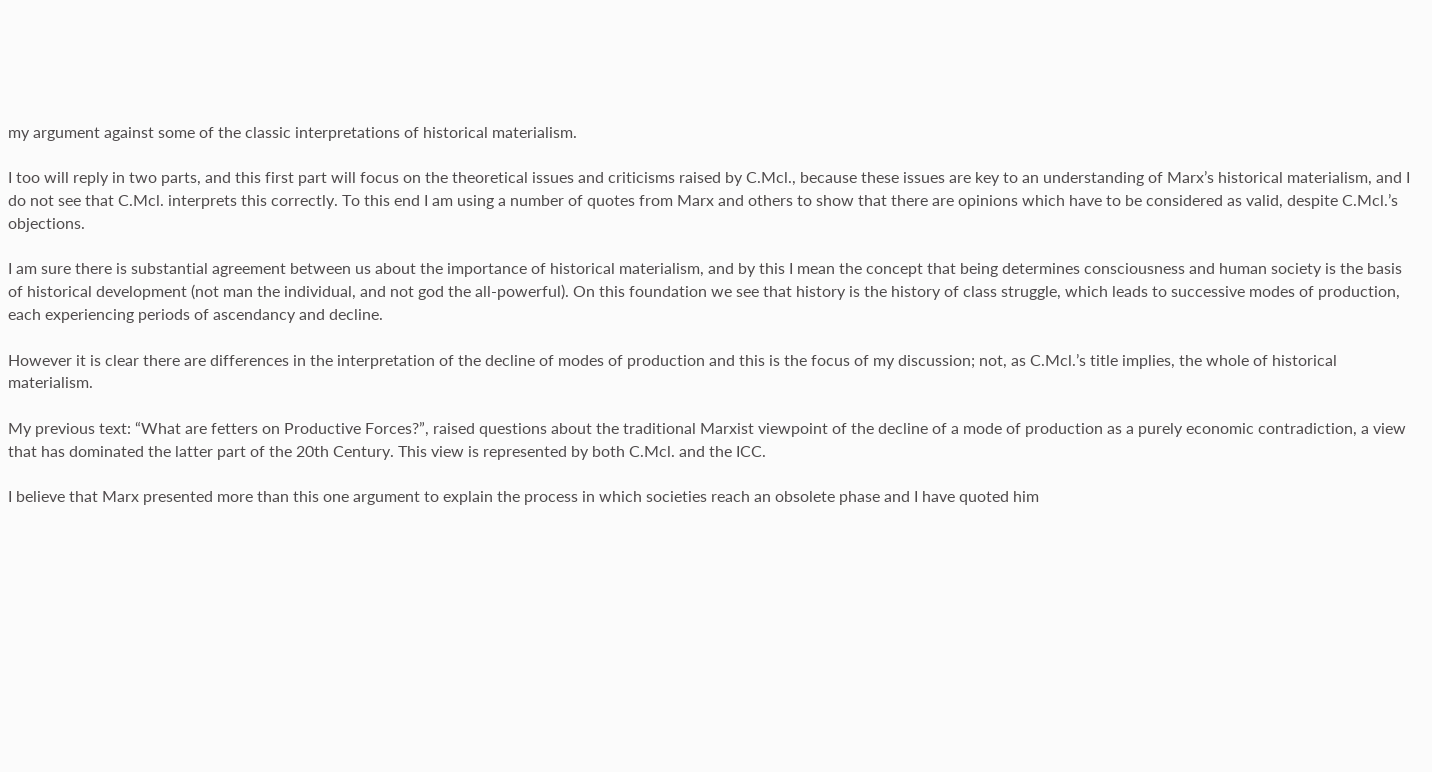my argument against some of the classic interpretations of historical materialism.

I too will reply in two parts, and this first part will focus on the theoretical issues and criticisms raised by C.Mcl., because these issues are key to an understanding of Marx’s historical materialism, and I do not see that C.Mcl. interprets this correctly. To this end I am using a number of quotes from Marx and others to show that there are opinions which have to be considered as valid, despite C.Mcl.’s objections.

I am sure there is substantial agreement between us about the importance of historical materialism, and by this I mean the concept that being determines consciousness and human society is the basis of historical development (not man the individual, and not god the all-powerful). On this foundation we see that history is the history of class struggle, which leads to successive modes of production, each experiencing periods of ascendancy and decline.

However it is clear there are differences in the interpretation of the decline of modes of production and this is the focus of my discussion; not, as C.Mcl.’s title implies, the whole of historical materialism.

My previous text: “What are fetters on Productive Forces?”, raised questions about the traditional Marxist viewpoint of the decline of a mode of production as a purely economic contradiction, a view that has dominated the latter part of the 20th Century. This view is represented by both C.Mcl. and the ICC.

I believe that Marx presented more than this one argument to explain the process in which societies reach an obsolete phase and I have quoted him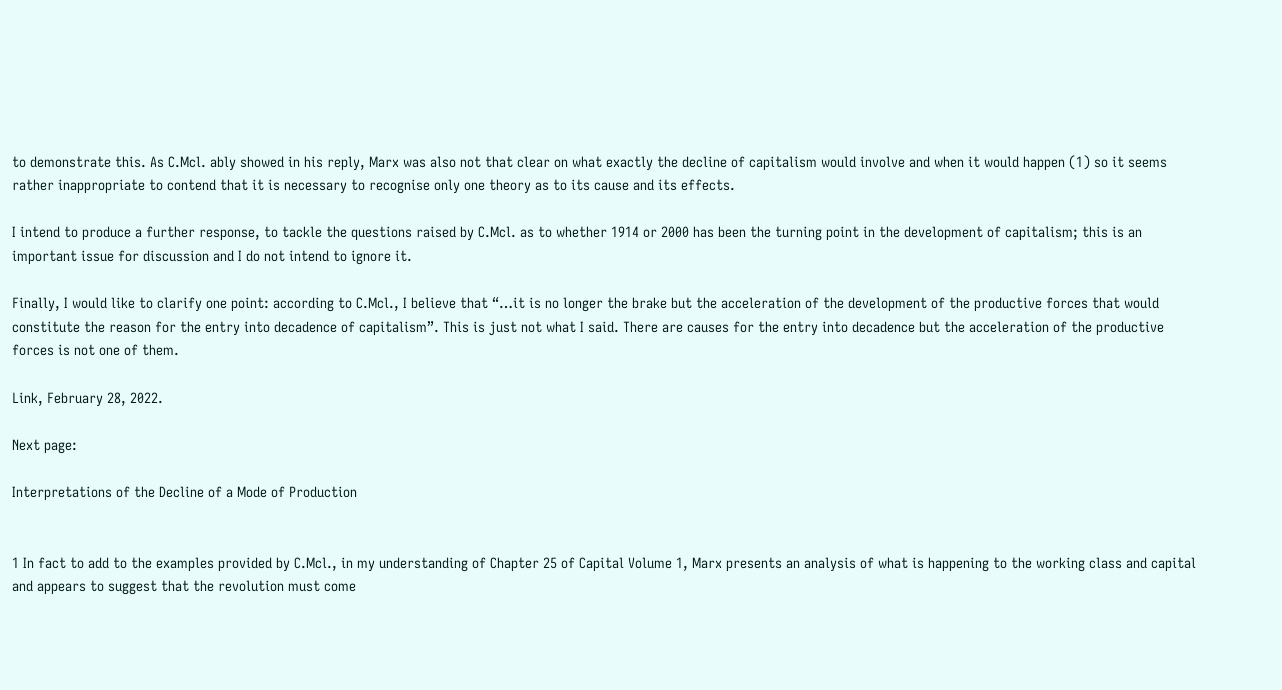to demonstrate this. As C.Mcl. ably showed in his reply, Marx was also not that clear on what exactly the decline of capitalism would involve and when it would happen (1) so it seems rather inappropriate to contend that it is necessary to recognise only one theory as to its cause and its effects.

I intend to produce a further response, to tackle the questions raised by C.Mcl. as to whether 1914 or 2000 has been the turning point in the development of capitalism; this is an important issue for discussion and I do not intend to ignore it.

Finally, I would like to clarify one point: according to C.Mcl., I believe that “…it is no longer the brake but the acceleration of the development of the productive forces that would constitute the reason for the entry into decadence of capitalism”. This is just not what I said. There are causes for the entry into decadence but the acceleration of the productive forces is not one of them.

Link, February 28, 2022.

Next page:

Interpretations of the Decline of a Mode of Production


1 In fact to add to the examples provided by C.Mcl., in my understanding of Chapter 25 of Capital Volume 1, Marx presents an analysis of what is happening to the working class and capital and appears to suggest that the revolution must come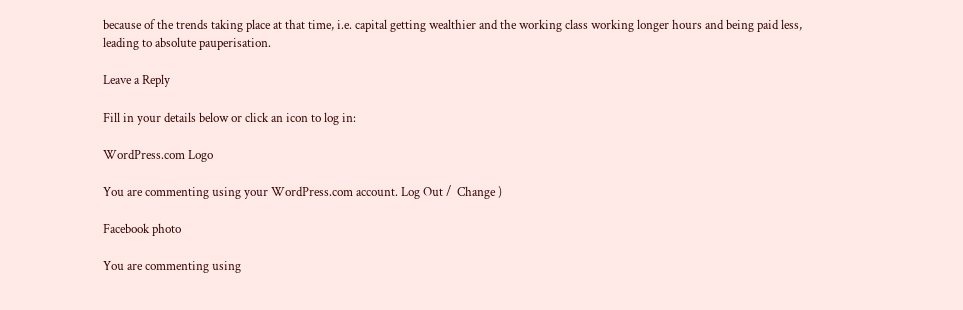because of the trends taking place at that time, i.e. capital getting wealthier and the working class working longer hours and being paid less, leading to absolute pauperisation.

Leave a Reply

Fill in your details below or click an icon to log in:

WordPress.com Logo

You are commenting using your WordPress.com account. Log Out /  Change )

Facebook photo

You are commenting using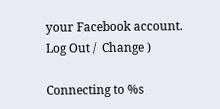your Facebook account. Log Out /  Change )

Connecting to %s